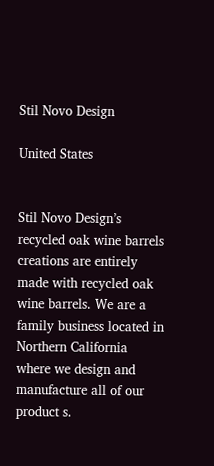Stil Novo Design

United States


Stil Novo Design’s recycled oak wine barrels creations are entirely made with recycled oak wine barrels. We are a family business located in Northern California where we design and manufacture all of our product s.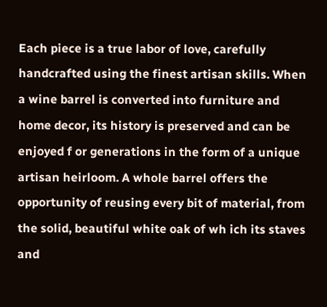Each piece is a true labor of love, carefully handcrafted using the finest artisan skills. When a wine barrel is converted into furniture and home decor, its history is preserved and can be enjoyed f or generations in the form of a unique artisan heirloom. A whole barrel offers the opportunity of reusing every bit of material, from the solid, beautiful white oak of wh ich its staves and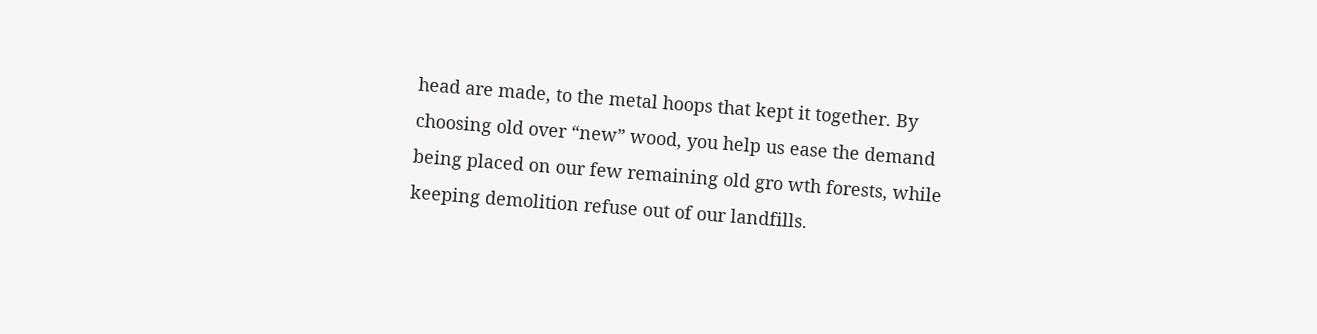head are made, to the metal hoops that kept it together. By choosing old over “new” wood, you help us ease the demand being placed on our few remaining old gro wth forests, while keeping demolition refuse out of our landfills.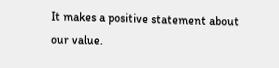It makes a positive statement about our value.